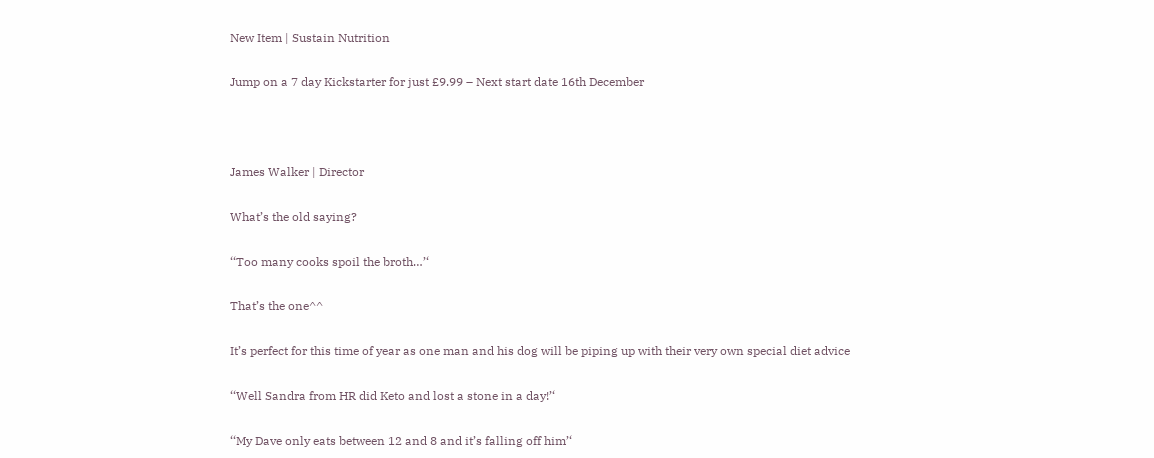New Item | Sustain Nutrition

Jump on a 7 day Kickstarter for just £9.99 – Next start date 16th December



James Walker | Director

What’s the old saying?

‘‘Too many cooks spoil the broth…’‘

That’s the one^^

It’s perfect for this time of year as one man and his dog will be piping up with their very own special diet advice

‘‘Well Sandra from HR did Keto and lost a stone in a day!’‘

‘‘My Dave only eats between 12 and 8 and it’s falling off him’‘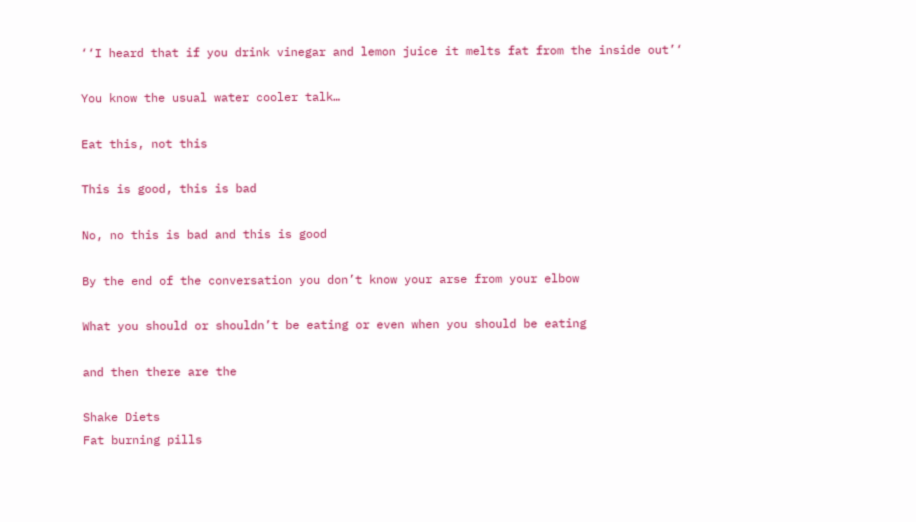‘‘I heard that if you drink vinegar and lemon juice it melts fat from the inside out’‘

You know the usual water cooler talk…

Eat this, not this

This is good, this is bad

No, no this is bad and this is good

By the end of the conversation you don’t know your arse from your elbow

What you should or shouldn’t be eating or even when you should be eating

and then there are the

Shake Diets
Fat burning pills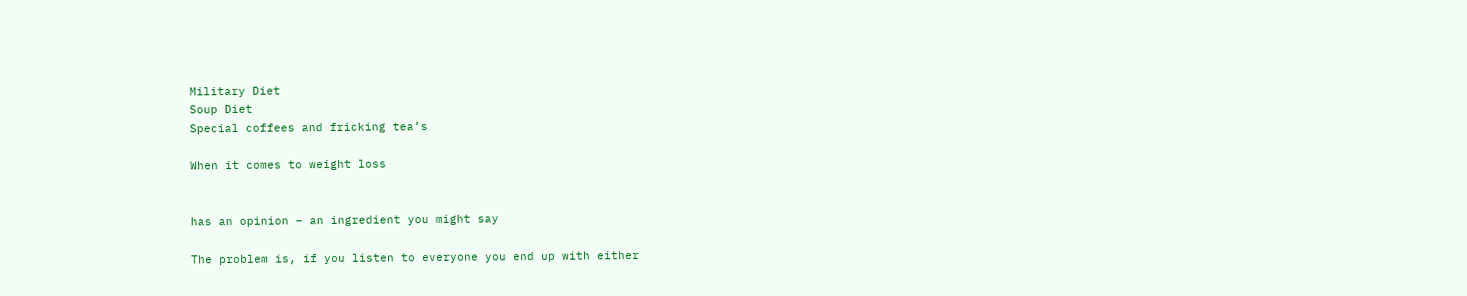Military Diet
Soup Diet
Special coffees and fricking tea’s

When it comes to weight loss


has an opinion – an ingredient you might say

The problem is, if you listen to everyone you end up with either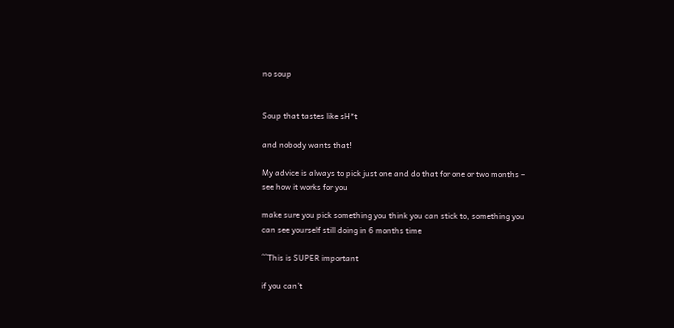no soup


Soup that tastes like sH*t

and nobody wants that!

My advice is always to pick just one and do that for one or two months – see how it works for you

make sure you pick something you think you can stick to, something you can see yourself still doing in 6 months time

^^This is SUPER important

if you can’t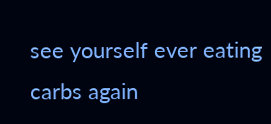see yourself ever eating carbs again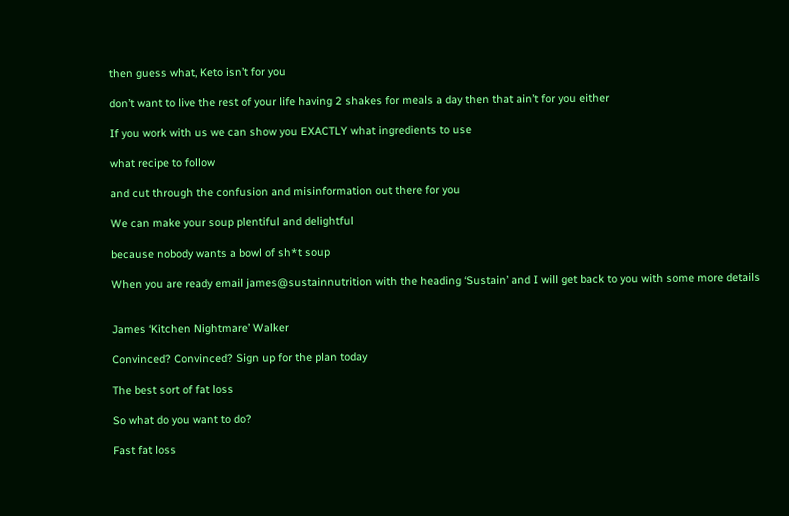then guess what, Keto isn’t for you

don’t want to live the rest of your life having 2 shakes for meals a day then that ain’t for you either

If you work with us we can show you EXACTLY what ingredients to use

what recipe to follow

and cut through the confusion and misinformation out there for you

We can make your soup plentiful and delightful

because nobody wants a bowl of sh*t soup

When you are ready email james@sustainnutrition with the heading ‘Sustain’ and I will get back to you with some more details


James ‘Kitchen Nightmare’ Walker

Convinced? Convinced? Sign up for the plan today

The best sort of fat loss

So what do you want to do?

Fast fat loss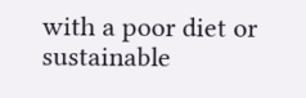with a poor diet or
sustainable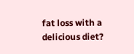fat loss with a
delicious diet?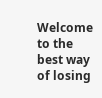Welcome to the best way of losing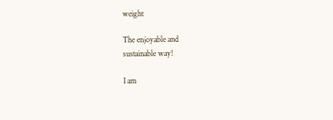weight

The enjoyable and
sustainable way!

I am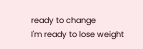ready to change
I'm ready to lose weight